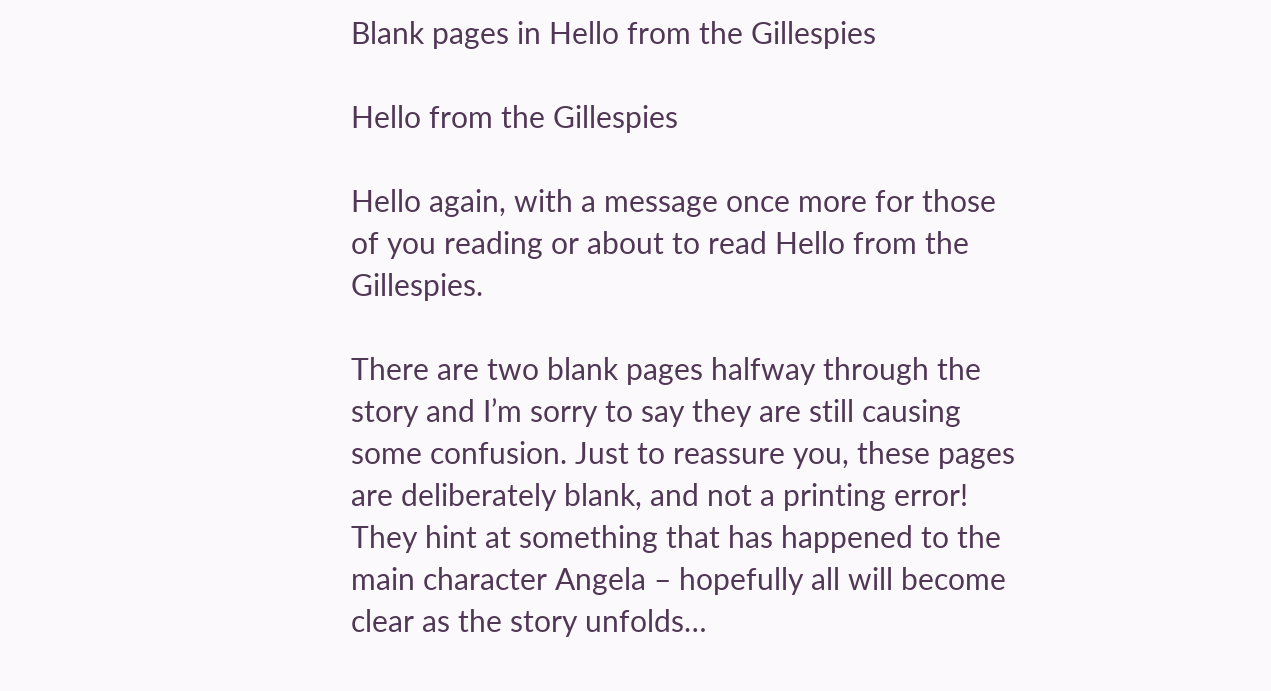Blank pages in Hello from the Gillespies

Hello from the Gillespies

Hello again, with a message once more for those of you reading or about to read Hello from the Gillespies.

There are two blank pages halfway through the story and I’m sorry to say they are still causing some confusion. Just to reassure you, these pages are deliberately blank, and not a printing error! They hint at something that has happened to the main character Angela – hopefully all will become clear as the story unfolds…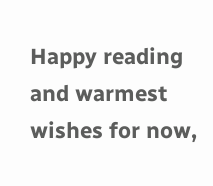Happy reading and warmest wishes for now,